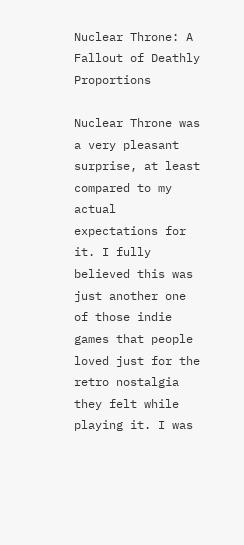Nuclear Throne: A Fallout of Deathly Proportions

Nuclear Throne was a very pleasant surprise, at least compared to my actual expectations for it. I fully believed this was just another one of those indie games that people loved just for the retro nostalgia they felt while playing it. I was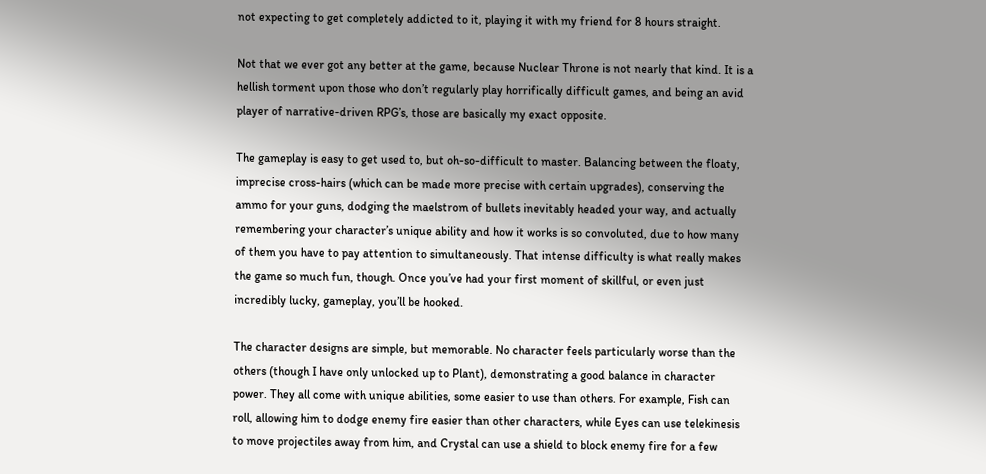not expecting to get completely addicted to it, playing it with my friend for 8 hours straight.

Not that we ever got any better at the game, because Nuclear Throne is not nearly that kind. It is a hellish torment upon those who don’t regularly play horrifically difficult games, and being an avid player of narrative-driven RPG’s, those are basically my exact opposite.

The gameplay is easy to get used to, but oh-so-difficult to master. Balancing between the floaty, imprecise cross-hairs (which can be made more precise with certain upgrades), conserving the ammo for your guns, dodging the maelstrom of bullets inevitably headed your way, and actually remembering your character’s unique ability and how it works is so convoluted, due to how many of them you have to pay attention to simultaneously. That intense difficulty is what really makes the game so much fun, though. Once you’ve had your first moment of skillful, or even just incredibly lucky, gameplay, you’ll be hooked.

The character designs are simple, but memorable. No character feels particularly worse than the others (though I have only unlocked up to Plant), demonstrating a good balance in character power. They all come with unique abilities, some easier to use than others. For example, Fish can roll, allowing him to dodge enemy fire easier than other characters, while Eyes can use telekinesis to move projectiles away from him, and Crystal can use a shield to block enemy fire for a few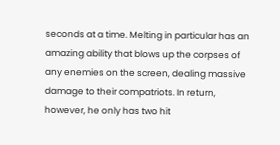seconds at a time. Melting in particular has an amazing ability that blows up the corpses of any enemies on the screen, dealing massive damage to their compatriots. In return, however, he only has two hit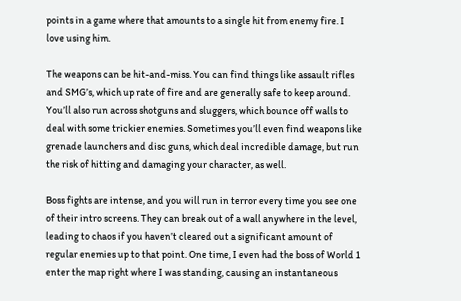points in a game where that amounts to a single hit from enemy fire. I love using him.

The weapons can be hit-and-miss. You can find things like assault rifles and SMG’s, which up rate of fire and are generally safe to keep around. You’ll also run across shotguns and sluggers, which bounce off walls to deal with some trickier enemies. Sometimes you’ll even find weapons like grenade launchers and disc guns, which deal incredible damage, but run the risk of hitting and damaging your character, as well.

Boss fights are intense, and you will run in terror every time you see one of their intro screens. They can break out of a wall anywhere in the level, leading to chaos if you haven’t cleared out a significant amount of regular enemies up to that point. One time, I even had the boss of World 1 enter the map right where I was standing, causing an instantaneous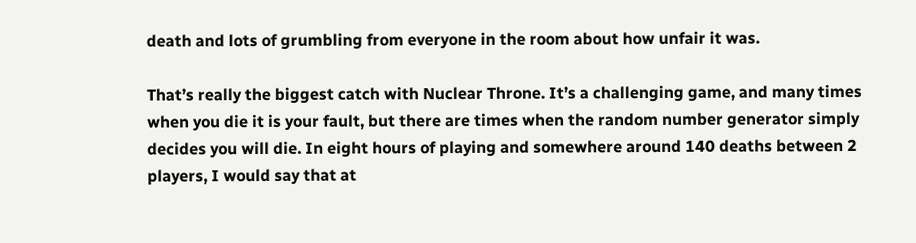death and lots of grumbling from everyone in the room about how unfair it was.

That’s really the biggest catch with Nuclear Throne. It’s a challenging game, and many times when you die it is your fault, but there are times when the random number generator simply decides you will die. In eight hours of playing and somewhere around 140 deaths between 2 players, I would say that at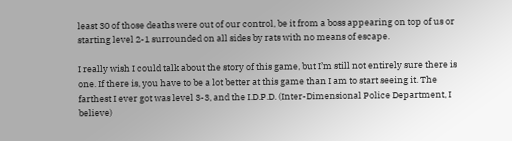least 30 of those deaths were out of our control, be it from a boss appearing on top of us or starting level 2-1 surrounded on all sides by rats with no means of escape.

I really wish I could talk about the story of this game, but I’m still not entirely sure there is one. If there is, you have to be a lot better at this game than I am to start seeing it. The farthest I ever got was level 3-3, and the I.D.P.D. (Inter-Dimensional Police Department, I believe)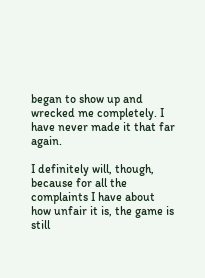began to show up and wrecked me completely. I have never made it that far again.

I definitely will, though, because for all the complaints I have about how unfair it is, the game is still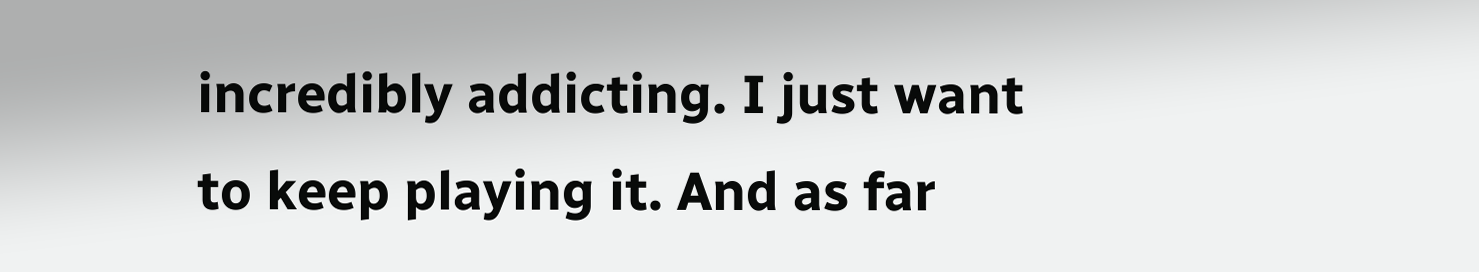incredibly addicting. I just want to keep playing it. And as far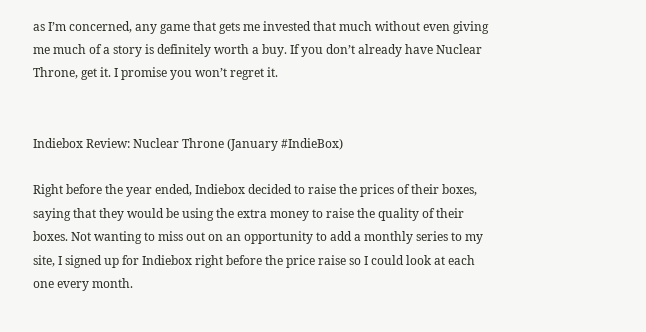as I’m concerned, any game that gets me invested that much without even giving me much of a story is definitely worth a buy. If you don’t already have Nuclear Throne, get it. I promise you won’t regret it.


Indiebox Review: Nuclear Throne (January #IndieBox)

Right before the year ended, Indiebox decided to raise the prices of their boxes, saying that they would be using the extra money to raise the quality of their boxes. Not wanting to miss out on an opportunity to add a monthly series to my site, I signed up for Indiebox right before the price raise so I could look at each one every month.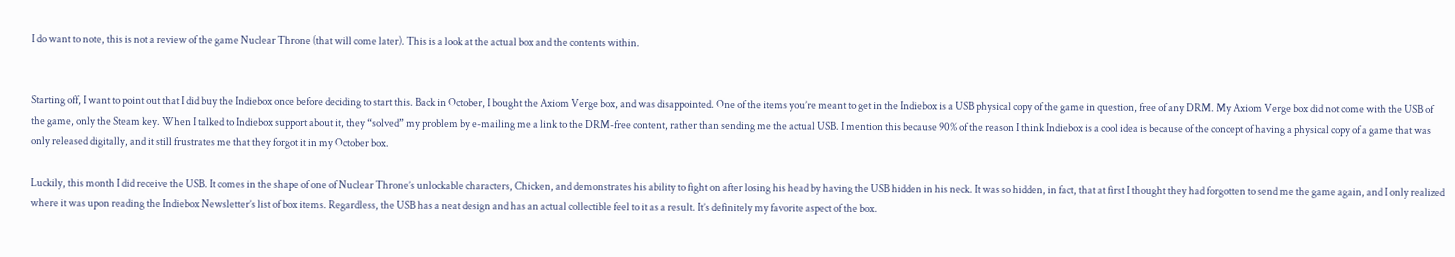I do want to note, this is not a review of the game Nuclear Throne (that will come later). This is a look at the actual box and the contents within.


Starting off, I want to point out that I did buy the Indiebox once before deciding to start this. Back in October, I bought the Axiom Verge box, and was disappointed. One of the items you’re meant to get in the Indiebox is a USB physical copy of the game in question, free of any DRM. My Axiom Verge box did not come with the USB of the game, only the Steam key. When I talked to Indiebox support about it, they “solved” my problem by e-mailing me a link to the DRM-free content, rather than sending me the actual USB. I mention this because 90% of the reason I think Indiebox is a cool idea is because of the concept of having a physical copy of a game that was only released digitally, and it still frustrates me that they forgot it in my October box.

Luckily, this month I did receive the USB. It comes in the shape of one of Nuclear Throne’s unlockable characters, Chicken, and demonstrates his ability to fight on after losing his head by having the USB hidden in his neck. It was so hidden, in fact, that at first I thought they had forgotten to send me the game again, and I only realized where it was upon reading the Indiebox Newsletter’s list of box items. Regardless, the USB has a neat design and has an actual collectible feel to it as a result. It’s definitely my favorite aspect of the box.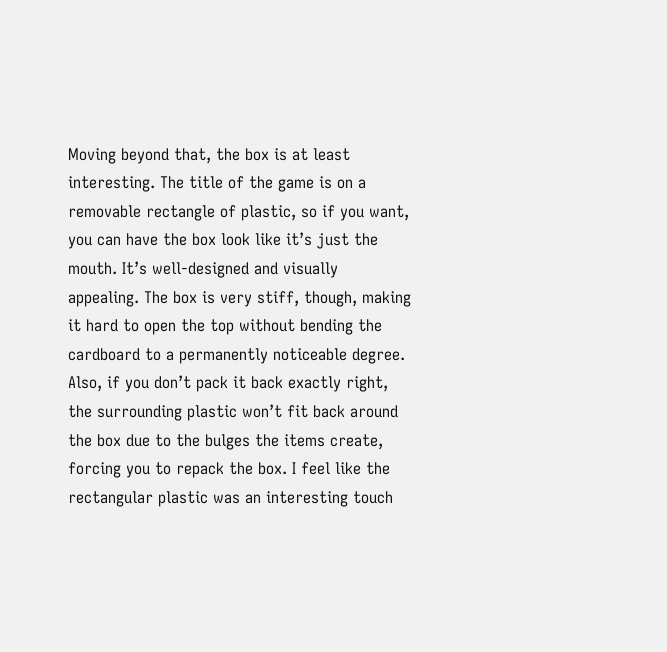Moving beyond that, the box is at least interesting. The title of the game is on a removable rectangle of plastic, so if you want, you can have the box look like it’s just the mouth. It’s well-designed and visually appealing. The box is very stiff, though, making it hard to open the top without bending the cardboard to a permanently noticeable degree. Also, if you don’t pack it back exactly right, the surrounding plastic won’t fit back around the box due to the bulges the items create, forcing you to repack the box. I feel like the rectangular plastic was an interesting touch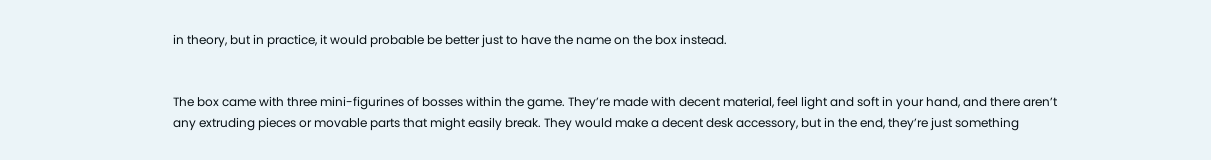in theory, but in practice, it would probable be better just to have the name on the box instead.


The box came with three mini-figurines of bosses within the game. They’re made with decent material, feel light and soft in your hand, and there aren’t any extruding pieces or movable parts that might easily break. They would make a decent desk accessory, but in the end, they’re just something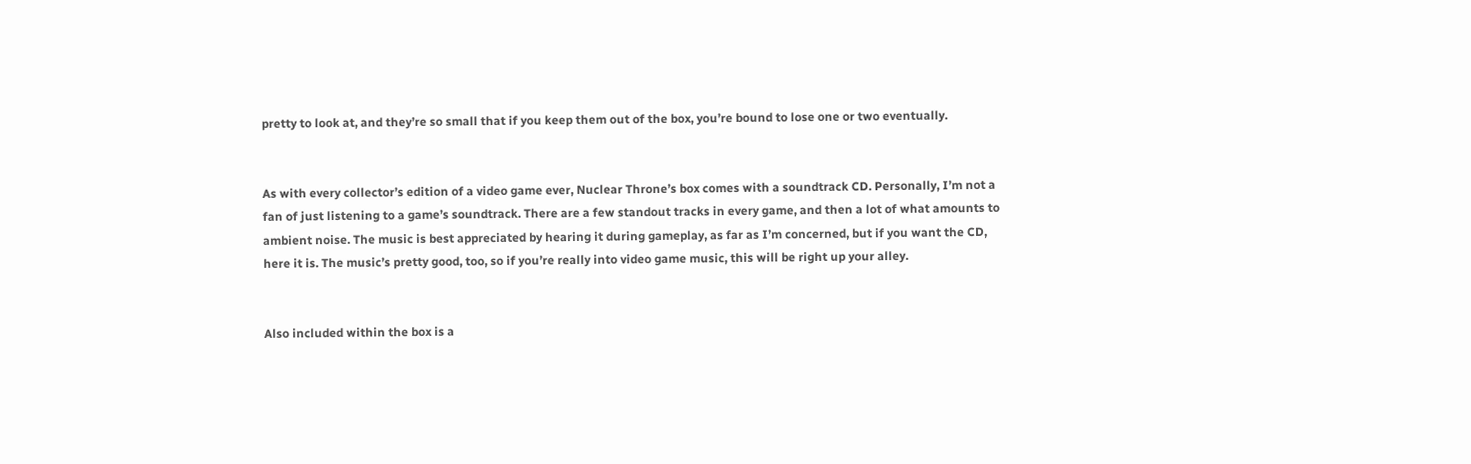pretty to look at, and they’re so small that if you keep them out of the box, you’re bound to lose one or two eventually.


As with every collector’s edition of a video game ever, Nuclear Throne’s box comes with a soundtrack CD. Personally, I’m not a fan of just listening to a game’s soundtrack. There are a few standout tracks in every game, and then a lot of what amounts to ambient noise. The music is best appreciated by hearing it during gameplay, as far as I’m concerned, but if you want the CD, here it is. The music’s pretty good, too, so if you’re really into video game music, this will be right up your alley.


Also included within the box is a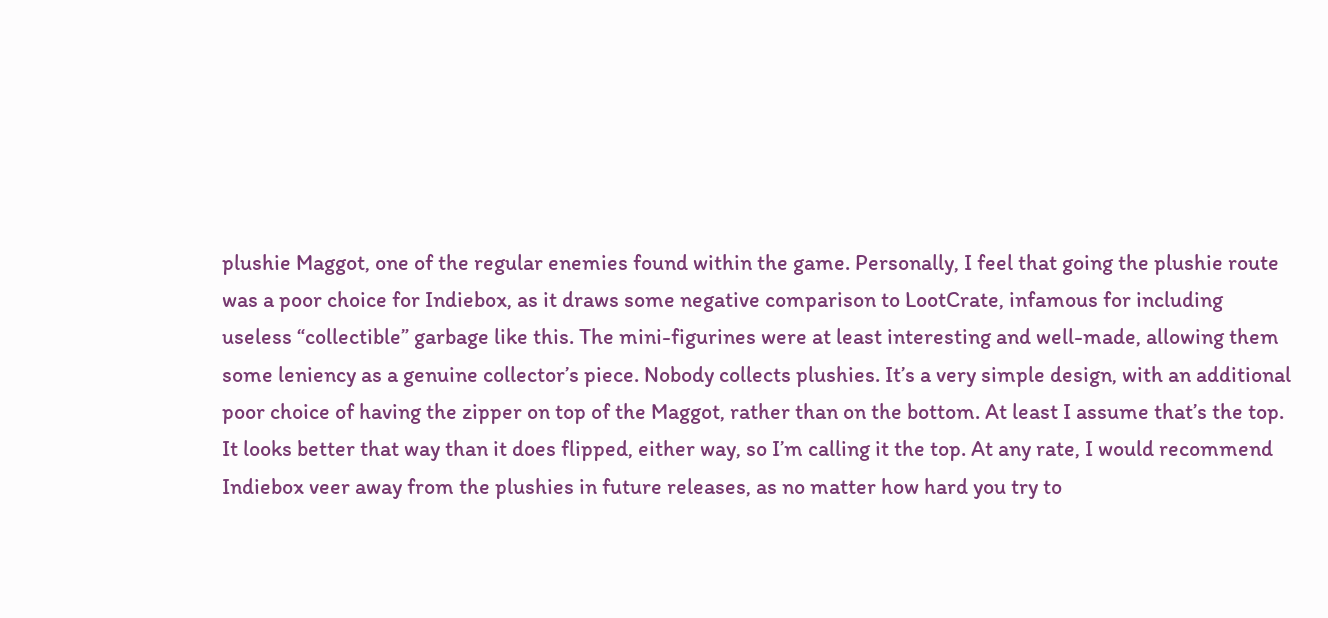plushie Maggot, one of the regular enemies found within the game. Personally, I feel that going the plushie route was a poor choice for Indiebox, as it draws some negative comparison to LootCrate, infamous for including useless “collectible” garbage like this. The mini-figurines were at least interesting and well-made, allowing them some leniency as a genuine collector’s piece. Nobody collects plushies. It’s a very simple design, with an additional poor choice of having the zipper on top of the Maggot, rather than on the bottom. At least I assume that’s the top. It looks better that way than it does flipped, either way, so I’m calling it the top. At any rate, I would recommend Indiebox veer away from the plushies in future releases, as no matter how hard you try to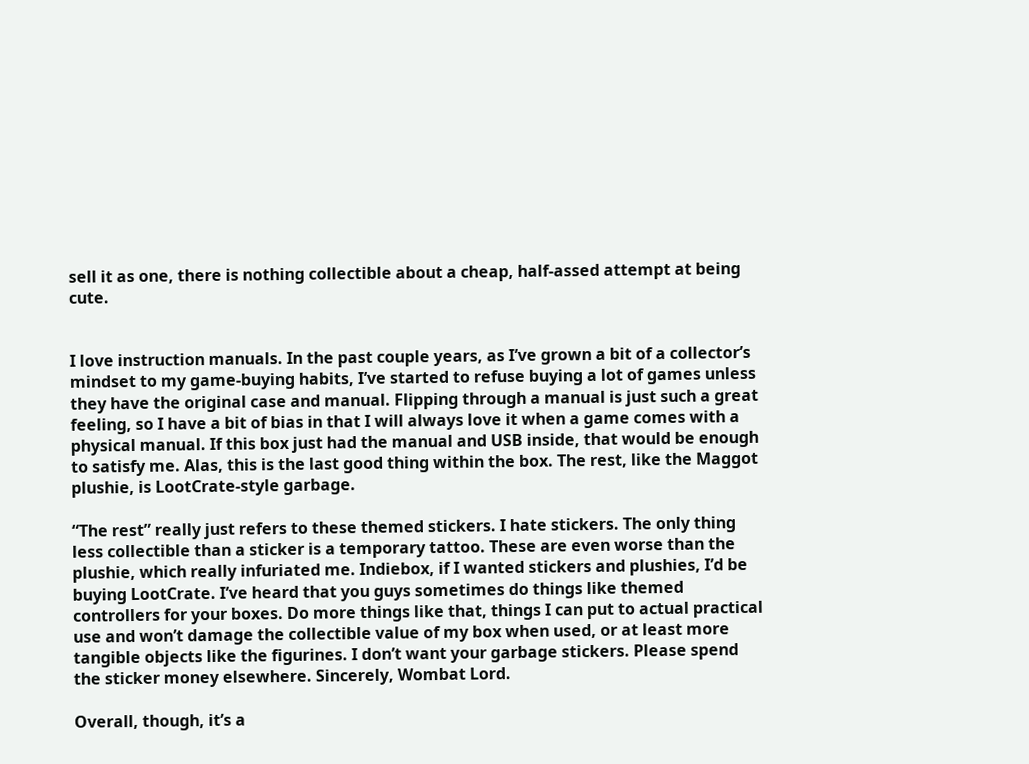sell it as one, there is nothing collectible about a cheap, half-assed attempt at being cute.


I love instruction manuals. In the past couple years, as I’ve grown a bit of a collector’s mindset to my game-buying habits, I’ve started to refuse buying a lot of games unless they have the original case and manual. Flipping through a manual is just such a great feeling, so I have a bit of bias in that I will always love it when a game comes with a physical manual. If this box just had the manual and USB inside, that would be enough to satisfy me. Alas, this is the last good thing within the box. The rest, like the Maggot plushie, is LootCrate-style garbage.

“The rest” really just refers to these themed stickers. I hate stickers. The only thing less collectible than a sticker is a temporary tattoo. These are even worse than the plushie, which really infuriated me. Indiebox, if I wanted stickers and plushies, I’d be buying LootCrate. I’ve heard that you guys sometimes do things like themed controllers for your boxes. Do more things like that, things I can put to actual practical use and won’t damage the collectible value of my box when used, or at least more tangible objects like the figurines. I don’t want your garbage stickers. Please spend the sticker money elsewhere. Sincerely, Wombat Lord.

Overall, though, it’s a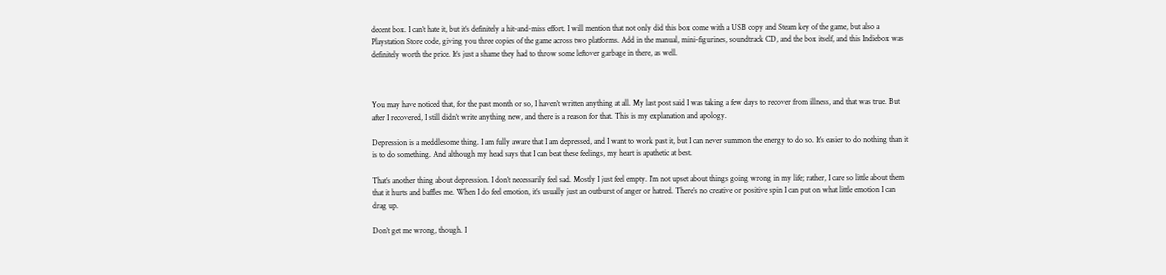decent box. I can’t hate it, but it’s definitely a hit-and-miss effort. I will mention that not only did this box come with a USB copy and Steam key of the game, but also a Playstation Store code, giving you three copies of the game across two platforms. Add in the manual, mini-figurines, soundtrack CD, and the box itself, and this Indiebox was definitely worth the price. It’s just a shame they had to throw some leftover garbage in there, as well.



You may have noticed that, for the past month or so, I haven’t written anything at all. My last post said I was taking a few days to recover from illness, and that was true. But after I recovered, I still didn’t write anything new, and there is a reason for that. This is my explanation and apology.

Depression is a meddlesome thing. I am fully aware that I am depressed, and I want to work past it, but I can never summon the energy to do so. It’s easier to do nothing than it is to do something. And although my head says that I can beat these feelings, my heart is apathetic at best.

That’s another thing about depression. I don’t necessarily feel sad. Mostly I just feel empty. I’m not upset about things going wrong in my life; rather, I care so little about them that it hurts and baffles me. When I do feel emotion, it’s usually just an outburst of anger or hatred. There’s no creative or positive spin I can put on what little emotion I can drag up.

Don’t get me wrong, though. I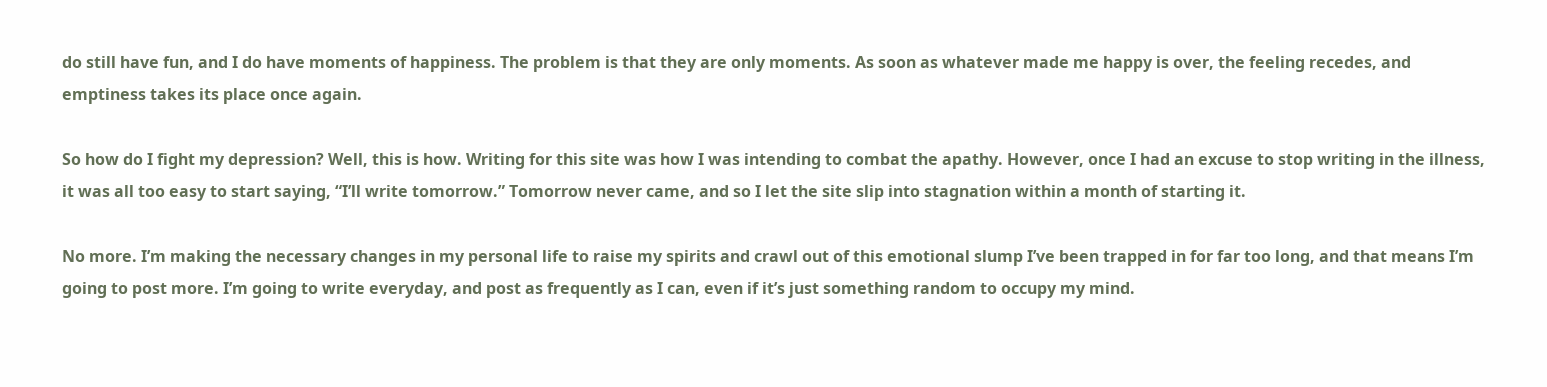do still have fun, and I do have moments of happiness. The problem is that they are only moments. As soon as whatever made me happy is over, the feeling recedes, and emptiness takes its place once again.

So how do I fight my depression? Well, this is how. Writing for this site was how I was intending to combat the apathy. However, once I had an excuse to stop writing in the illness, it was all too easy to start saying, “I’ll write tomorrow.” Tomorrow never came, and so I let the site slip into stagnation within a month of starting it.

No more. I’m making the necessary changes in my personal life to raise my spirits and crawl out of this emotional slump I’ve been trapped in for far too long, and that means I’m going to post more. I’m going to write everyday, and post as frequently as I can, even if it’s just something random to occupy my mind.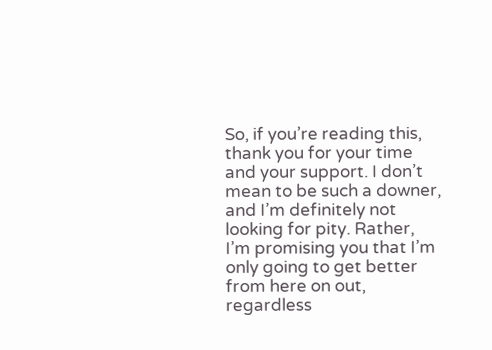So, if you’re reading this, thank you for your time and your support. I don’t mean to be such a downer, and I’m definitely not looking for pity. Rather, I’m promising you that I’m only going to get better from here on out, regardless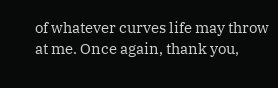of whatever curves life may throw at me. Once again, thank you,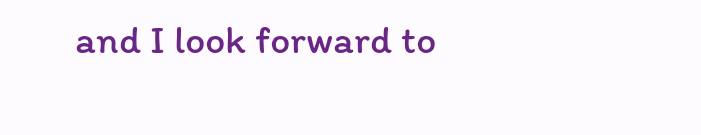and I look forward to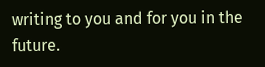writing to you and for you in the future.